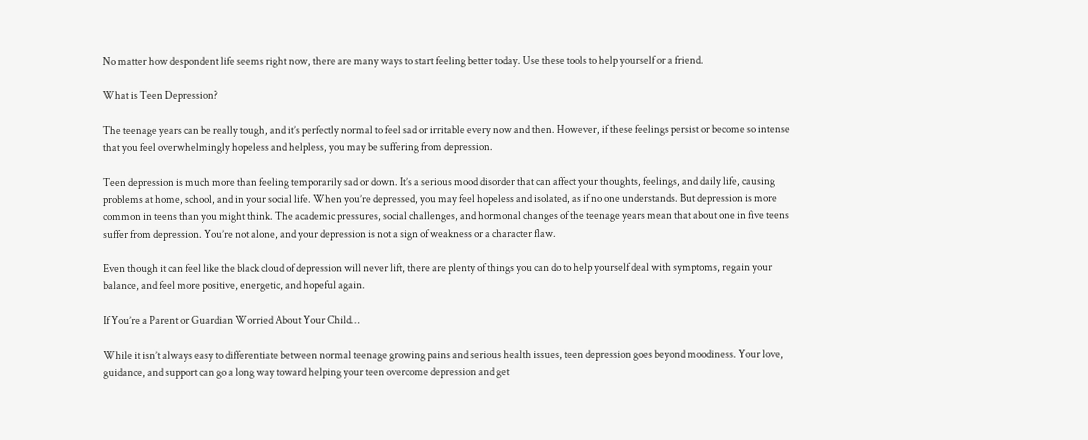No matter how despondent life seems right now, there are many ways to start feeling better today. Use these tools to help yourself or a friend.

What is Teen Depression?

The teenage years can be really tough, and it’s perfectly normal to feel sad or irritable every now and then. However, if these feelings persist or become so intense that you feel overwhelmingly hopeless and helpless, you may be suffering from depression.

Teen depression is much more than feeling temporarily sad or down. It’s a serious mood disorder that can affect your thoughts, feelings, and daily life, causing problems at home, school, and in your social life. When you’re depressed, you may feel hopeless and isolated, as if no one understands. But depression is more common in teens than you might think. The academic pressures, social challenges, and hormonal changes of the teenage years mean that about one in five teens suffer from depression. You’re not alone, and your depression is not a sign of weakness or a character flaw.

Even though it can feel like the black cloud of depression will never lift, there are plenty of things you can do to help yourself deal with symptoms, regain your balance, and feel more positive, energetic, and hopeful again.

If You’re a Parent or Guardian Worried About Your Child…

While it isn’t always easy to differentiate between normal teenage growing pains and serious health issues, teen depression goes beyond moodiness. Your love, guidance, and support can go a long way toward helping your teen overcome depression and get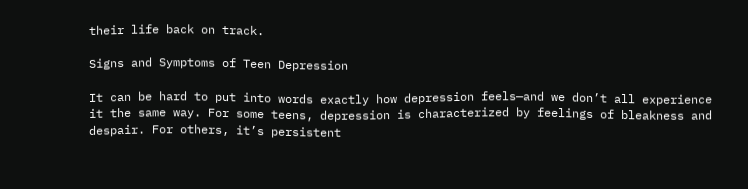their life back on track.

Signs and Symptoms of Teen Depression

It can be hard to put into words exactly how depression feels—and we don’t all experience it the same way. For some teens, depression is characterized by feelings of bleakness and despair. For others, it’s persistent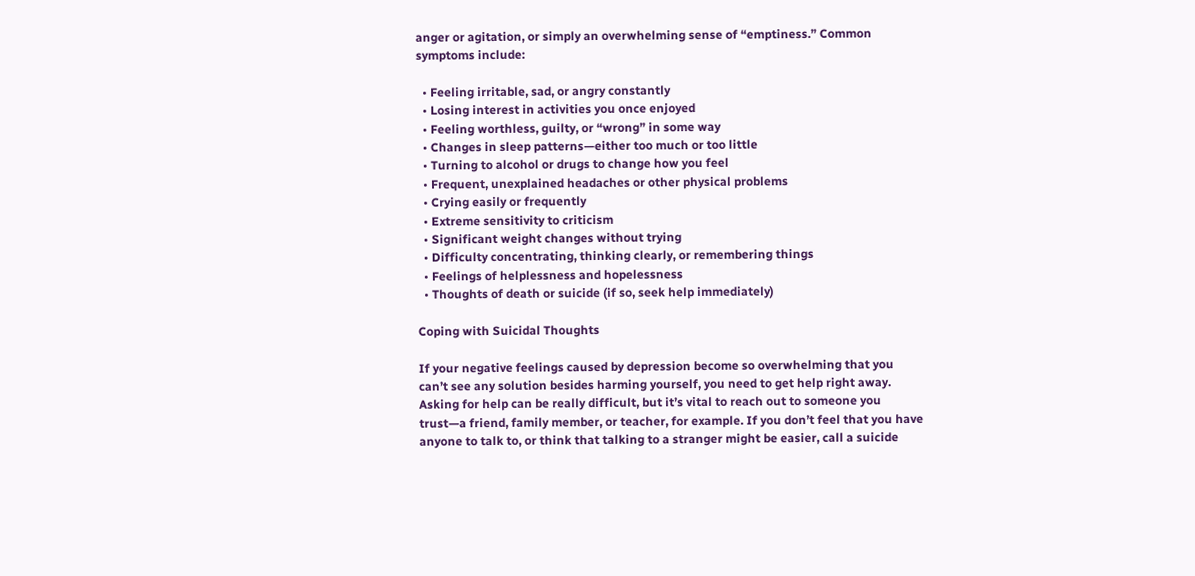anger or agitation, or simply an overwhelming sense of “emptiness.” Common symptoms include:

  • Feeling irritable, sad, or angry constantly
  • Losing interest in activities you once enjoyed
  • Feeling worthless, guilty, or “wrong” in some way
  • Changes in sleep patterns—either too much or too little
  • Turning to alcohol or drugs to change how you feel
  • Frequent, unexplained headaches or other physical problems
  • Crying easily or frequently
  • Extreme sensitivity to criticism
  • Significant weight changes without trying
  • Difficulty concentrating, thinking clearly, or remembering things
  • Feelings of helplessness and hopelessness
  • Thoughts of death or suicide (if so, seek help immediately)

Coping with Suicidal Thoughts

If your negative feelings caused by depression become so overwhelming that you can’t see any solution besides harming yourself, you need to get help right away. Asking for help can be really difficult, but it’s vital to reach out to someone you trust—a friend, family member, or teacher, for example. If you don’t feel that you have anyone to talk to, or think that talking to a stranger might be easier, call a suicide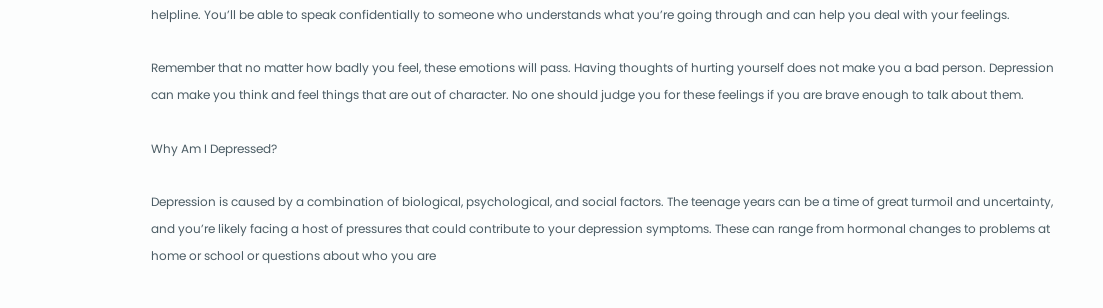helpline. You’ll be able to speak confidentially to someone who understands what you’re going through and can help you deal with your feelings.

Remember that no matter how badly you feel, these emotions will pass. Having thoughts of hurting yourself does not make you a bad person. Depression can make you think and feel things that are out of character. No one should judge you for these feelings if you are brave enough to talk about them.

Why Am I Depressed?

Depression is caused by a combination of biological, psychological, and social factors. The teenage years can be a time of great turmoil and uncertainty, and you’re likely facing a host of pressures that could contribute to your depression symptoms. These can range from hormonal changes to problems at home or school or questions about who you are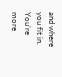and where you fit in. You’re more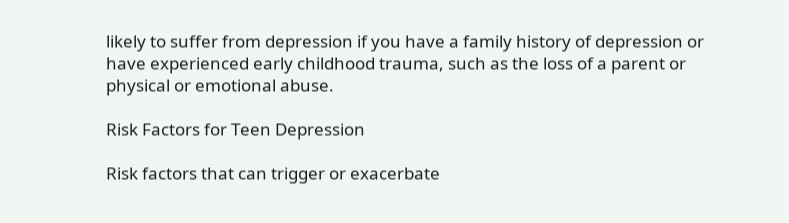likely to suffer from depression if you have a family history of depression or have experienced early childhood trauma, such as the loss of a parent or physical or emotional abuse.

Risk Factors for Teen Depression

Risk factors that can trigger or exacerbate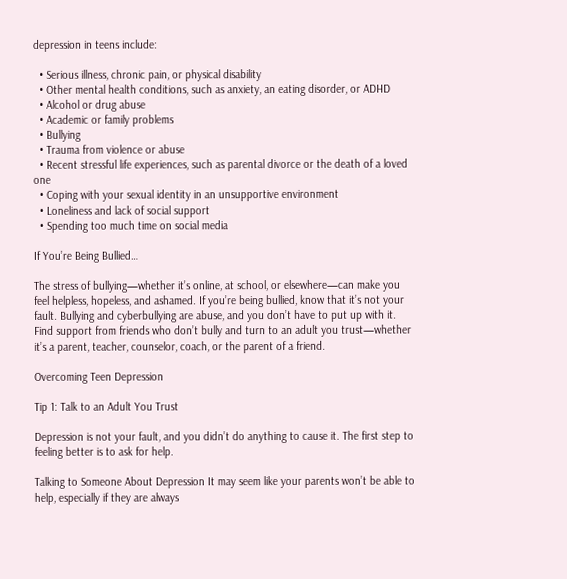depression in teens include:

  • Serious illness, chronic pain, or physical disability
  • Other mental health conditions, such as anxiety, an eating disorder, or ADHD
  • Alcohol or drug abuse
  • Academic or family problems
  • Bullying
  • Trauma from violence or abuse
  • Recent stressful life experiences, such as parental divorce or the death of a loved one
  • Coping with your sexual identity in an unsupportive environment
  • Loneliness and lack of social support
  • Spending too much time on social media

If You’re Being Bullied…

The stress of bullying—whether it’s online, at school, or elsewhere—can make you feel helpless, hopeless, and ashamed. If you’re being bullied, know that it’s not your fault. Bullying and cyberbullying are abuse, and you don’t have to put up with it. Find support from friends who don’t bully and turn to an adult you trust—whether it’s a parent, teacher, counselor, coach, or the parent of a friend.

Overcoming Teen Depression

Tip 1: Talk to an Adult You Trust

Depression is not your fault, and you didn’t do anything to cause it. The first step to feeling better is to ask for help.

Talking to Someone About Depression It may seem like your parents won’t be able to help, especially if they are always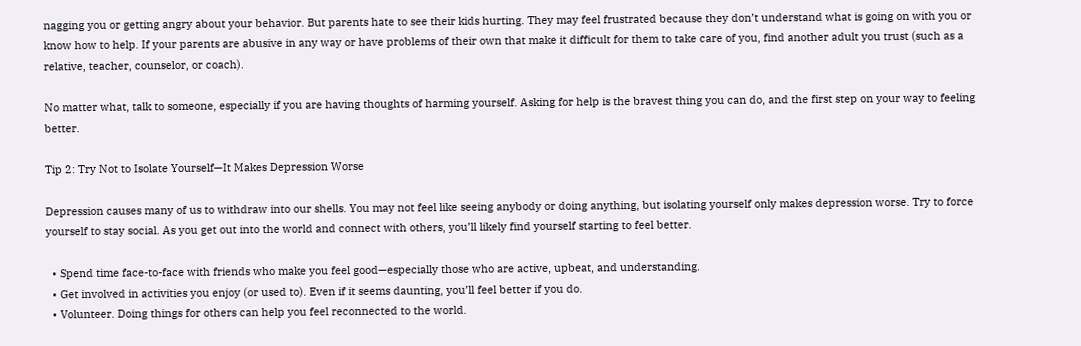nagging you or getting angry about your behavior. But parents hate to see their kids hurting. They may feel frustrated because they don’t understand what is going on with you or know how to help. If your parents are abusive in any way or have problems of their own that make it difficult for them to take care of you, find another adult you trust (such as a relative, teacher, counselor, or coach).

No matter what, talk to someone, especially if you are having thoughts of harming yourself. Asking for help is the bravest thing you can do, and the first step on your way to feeling better.

Tip 2: Try Not to Isolate Yourself—It Makes Depression Worse

Depression causes many of us to withdraw into our shells. You may not feel like seeing anybody or doing anything, but isolating yourself only makes depression worse. Try to force yourself to stay social. As you get out into the world and connect with others, you’ll likely find yourself starting to feel better.

  • Spend time face-to-face with friends who make you feel good—especially those who are active, upbeat, and understanding.
  • Get involved in activities you enjoy (or used to). Even if it seems daunting, you’ll feel better if you do.
  • Volunteer. Doing things for others can help you feel reconnected to the world.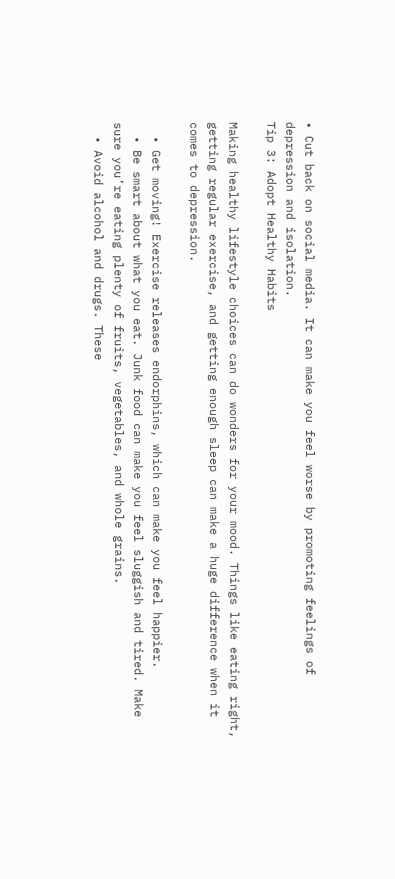• Cut back on social media. It can make you feel worse by promoting feelings of depression and isolation.
Tip 3: Adopt Healthy Habits

Making healthy lifestyle choices can do wonders for your mood. Things like eating right, getting regular exercise, and getting enough sleep can make a huge difference when it comes to depression.

  • Get moving! Exercise releases endorphins, which can make you feel happier.
  • Be smart about what you eat. Junk food can make you feel sluggish and tired. Make sure you’re eating plenty of fruits, vegetables, and whole grains.
  • Avoid alcohol and drugs. These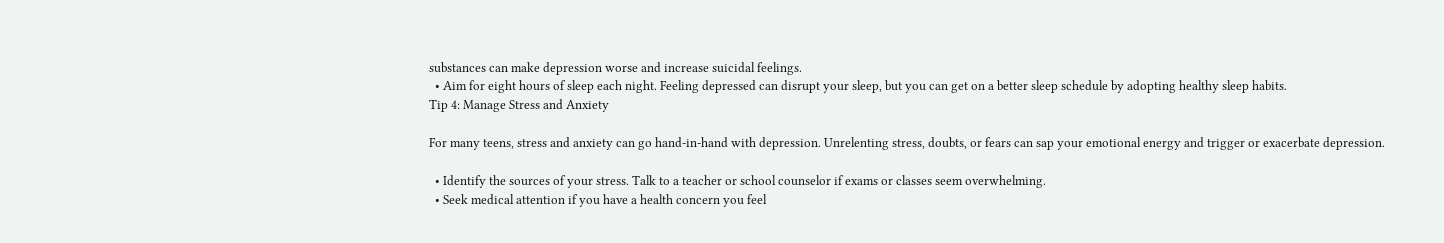substances can make depression worse and increase suicidal feelings.
  • Aim for eight hours of sleep each night. Feeling depressed can disrupt your sleep, but you can get on a better sleep schedule by adopting healthy sleep habits.
Tip 4: Manage Stress and Anxiety

For many teens, stress and anxiety can go hand-in-hand with depression. Unrelenting stress, doubts, or fears can sap your emotional energy and trigger or exacerbate depression.

  • Identify the sources of your stress. Talk to a teacher or school counselor if exams or classes seem overwhelming.
  • Seek medical attention if you have a health concern you feel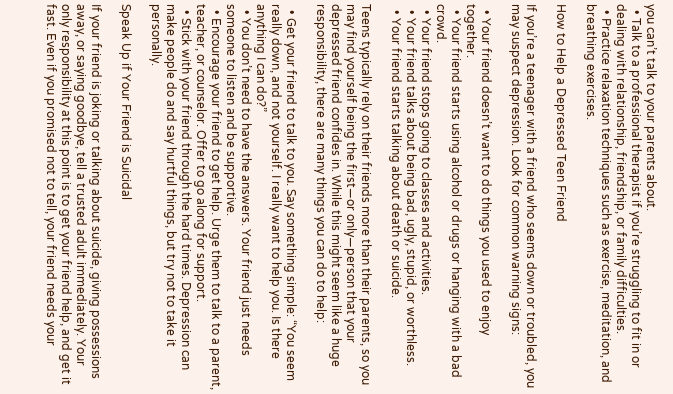you can’t talk to your parents about.
  • Talk to a professional therapist if you’re struggling to fit in or dealing with relationship, friendship, or family difficulties.
  • Practice relaxation techniques such as exercise, meditation, and breathing exercises.

How to Help a Depressed Teen Friend

If you’re a teenager with a friend who seems down or troubled, you may suspect depression. Look for common warning signs:

  • Your friend doesn’t want to do things you used to enjoy together.
  • Your friend starts using alcohol or drugs or hanging with a bad crowd.
  • Your friend stops going to classes and activities.
  • Your friend talks about being bad, ugly, stupid, or worthless.
  • Your friend starts talking about death or suicide.

Teens typically rely on their friends more than their parents, so you may find yourself being the first—or only—person that your depressed friend confides in. While this might seem like a huge responsibility, there are many things you can do to help:

  • Get your friend to talk to you. Say something simple: “You seem really down, and not yourself. I really want to help you. Is there anything I can do?”
  • You don’t need to have the answers. Your friend just needs someone to listen and be supportive.
  • Encourage your friend to get help. Urge them to talk to a parent, teacher, or counselor. Offer to go along for support.
  • Stick with your friend through the hard times. Depression can make people do and say hurtful things, but try not to take it personally.

Speak Up if Your Friend is Suicidal

If your friend is joking or talking about suicide, giving possessions away, or saying goodbye, tell a trusted adult immediately. Your only responsibility at this point is to get your friend help, and get it fast. Even if you promised not to tell, your friend needs your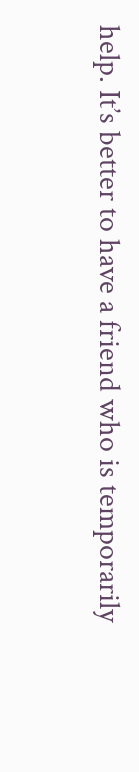help. It’s better to have a friend who is temporarily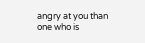angry at you than one who is